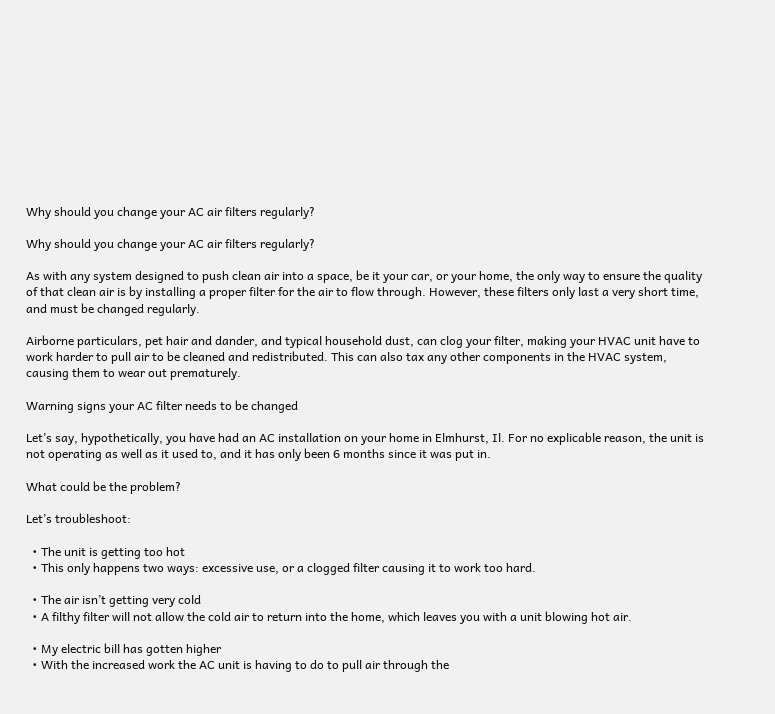Why should you change your AC air filters regularly?

Why should you change your AC air filters regularly?

As with any system designed to push clean air into a space, be it your car, or your home, the only way to ensure the quality of that clean air is by installing a proper filter for the air to flow through. However, these filters only last a very short time, and must be changed regularly.

Airborne particulars, pet hair and dander, and typical household dust, can clog your filter, making your HVAC unit have to work harder to pull air to be cleaned and redistributed. This can also tax any other components in the HVAC system, causing them to wear out prematurely.

Warning signs your AC filter needs to be changed

Let’s say, hypothetically, you have had an AC installation on your home in Elmhurst, Il. For no explicable reason, the unit is not operating as well as it used to, and it has only been 6 months since it was put in.

What could be the problem?

Let’s troubleshoot:

  • The unit is getting too hot
  • This only happens two ways: excessive use, or a clogged filter causing it to work too hard.

  • The air isn’t getting very cold
  • A filthy filter will not allow the cold air to return into the home, which leaves you with a unit blowing hot air.

  • My electric bill has gotten higher
  • With the increased work the AC unit is having to do to pull air through the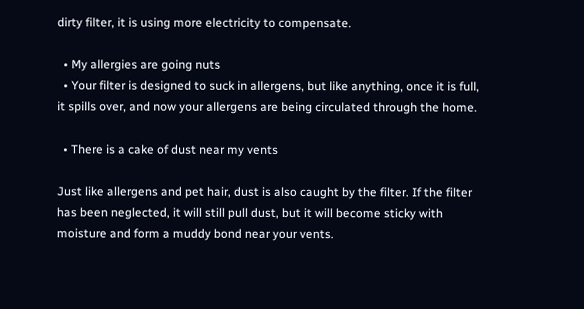dirty filter, it is using more electricity to compensate.

  • My allergies are going nuts
  • Your filter is designed to suck in allergens, but like anything, once it is full, it spills over, and now your allergens are being circulated through the home.

  • There is a cake of dust near my vents

Just like allergens and pet hair, dust is also caught by the filter. If the filter has been neglected, it will still pull dust, but it will become sticky with moisture and form a muddy bond near your vents.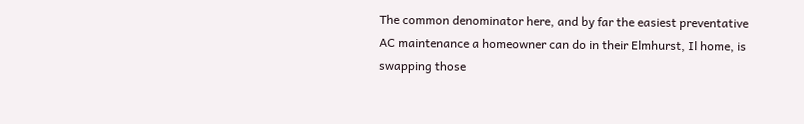The common denominator here, and by far the easiest preventative AC maintenance a homeowner can do in their Elmhurst, Il home, is swapping those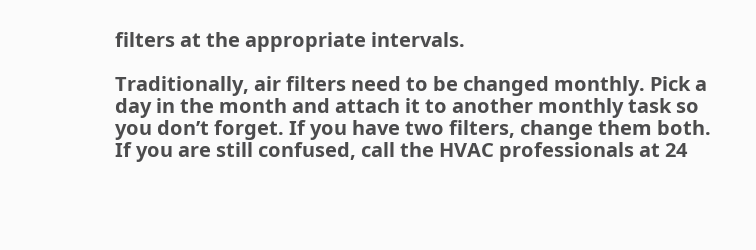filters at the appropriate intervals.

Traditionally, air filters need to be changed monthly. Pick a day in the month and attach it to another monthly task so you don’t forget. If you have two filters, change them both. If you are still confused, call the HVAC professionals at 24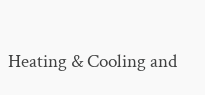Heating & Cooling and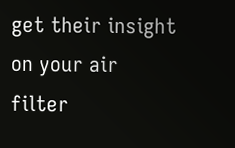get their insight on your air filter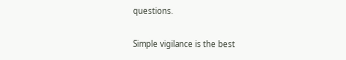questions.

Simple vigilance is the best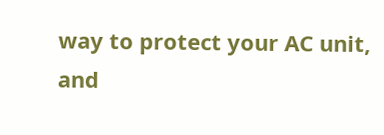way to protect your AC unit, and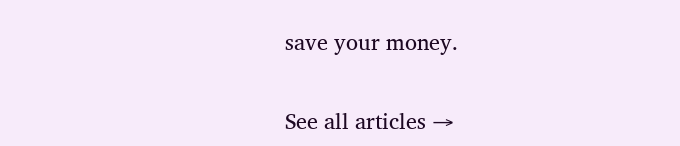save your money.

See all articles →